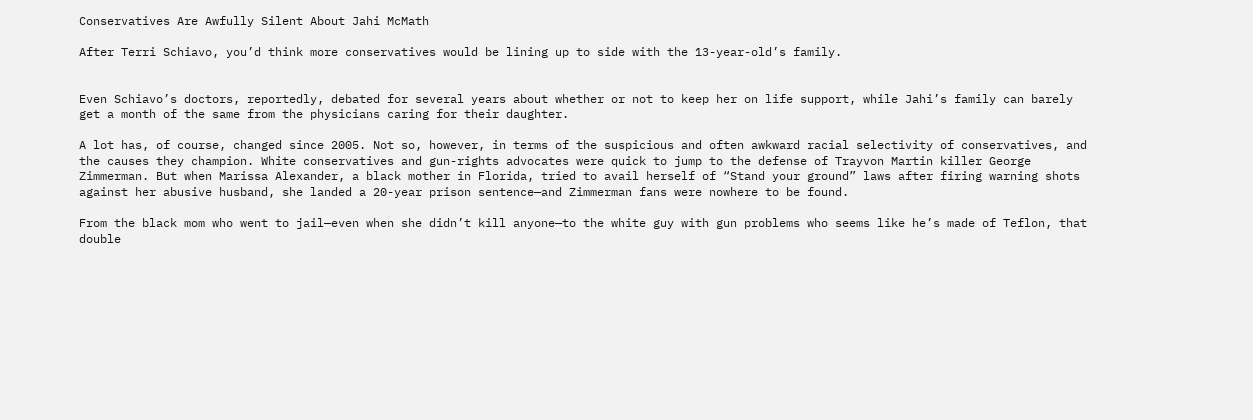Conservatives Are Awfully Silent About Jahi McMath

After Terri Schiavo, you’d think more conservatives would be lining up to side with the 13-year-old’s family.


Even Schiavo’s doctors, reportedly, debated for several years about whether or not to keep her on life support, while Jahi’s family can barely get a month of the same from the physicians caring for their daughter.

A lot has, of course, changed since 2005. Not so, however, in terms of the suspicious and often awkward racial selectivity of conservatives, and the causes they champion. White conservatives and gun-rights advocates were quick to jump to the defense of Trayvon Martin killer George Zimmerman. But when Marissa Alexander, a black mother in Florida, tried to avail herself of “Stand your ground” laws after firing warning shots against her abusive husband, she landed a 20-year prison sentence—and Zimmerman fans were nowhere to be found.

From the black mom who went to jail—even when she didn’t kill anyone—to the white guy with gun problems who seems like he’s made of Teflon, that double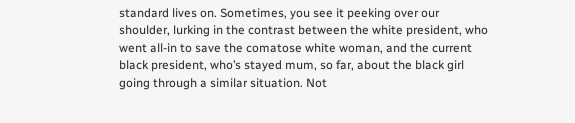standard lives on. Sometimes, you see it peeking over our shoulder, lurking in the contrast between the white president, who went all-in to save the comatose white woman, and the current black president, who’s stayed mum, so far, about the black girl going through a similar situation. Not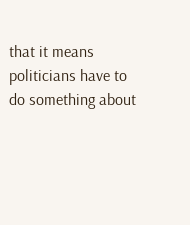that it means politicians have to do something about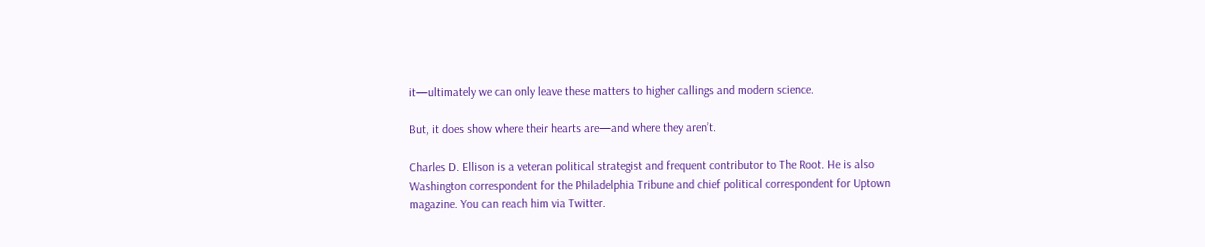it—ultimately we can only leave these matters to higher callings and modern science.

But, it does show where their hearts are—and where they aren’t.

Charles D. Ellison is a veteran political strategist and frequent contributor to The Root. He is also Washington correspondent for the Philadelphia Tribune and chief political correspondent for Uptown magazine. You can reach him via Twitter.